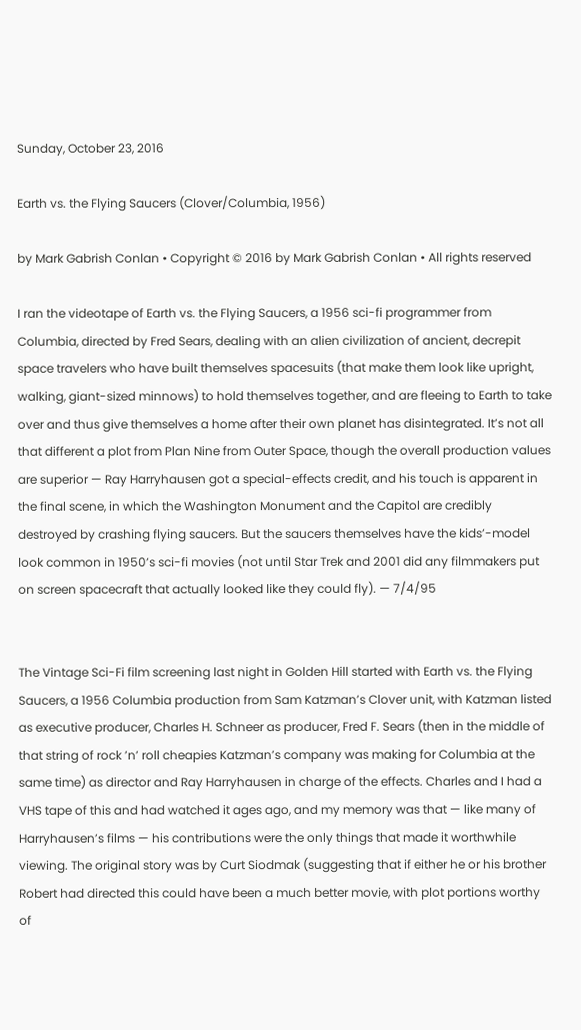Sunday, October 23, 2016

Earth vs. the Flying Saucers (Clover/Columbia, 1956)

by Mark Gabrish Conlan • Copyright © 2016 by Mark Gabrish Conlan • All rights reserved

I ran the videotape of Earth vs. the Flying Saucers, a 1956 sci-fi programmer from Columbia, directed by Fred Sears, dealing with an alien civilization of ancient, decrepit space travelers who have built themselves spacesuits (that make them look like upright, walking, giant-sized minnows) to hold themselves together, and are fleeing to Earth to take over and thus give themselves a home after their own planet has disintegrated. It’s not all that different a plot from Plan Nine from Outer Space, though the overall production values are superior — Ray Harryhausen got a special-effects credit, and his touch is apparent in the final scene, in which the Washington Monument and the Capitol are credibly destroyed by crashing flying saucers. But the saucers themselves have the kids’-model look common in 1950’s sci-fi movies (not until Star Trek and 2001 did any filmmakers put on screen spacecraft that actually looked like they could fly). — 7/4/95


The Vintage Sci-Fi film screening last night in Golden Hill started with Earth vs. the Flying Saucers, a 1956 Columbia production from Sam Katzman’s Clover unit, with Katzman listed as executive producer, Charles H. Schneer as producer, Fred F. Sears (then in the middle of that string of rock ’n’ roll cheapies Katzman’s company was making for Columbia at the same time) as director and Ray Harryhausen in charge of the effects. Charles and I had a VHS tape of this and had watched it ages ago, and my memory was that — like many of Harryhausen’s films — his contributions were the only things that made it worthwhile viewing. The original story was by Curt Siodmak (suggesting that if either he or his brother Robert had directed this could have been a much better movie, with plot portions worthy of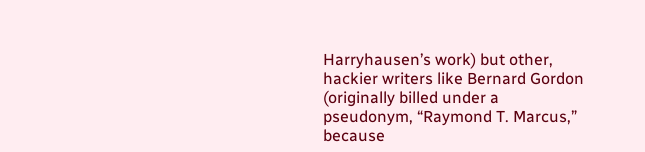Harryhausen’s work) but other, hackier writers like Bernard Gordon (originally billed under a pseudonym, “Raymond T. Marcus,” because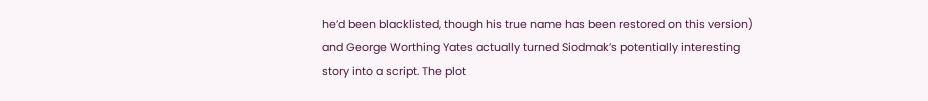he’d been blacklisted, though his true name has been restored on this version) and George Worthing Yates actually turned Siodmak’s potentially interesting story into a script. The plot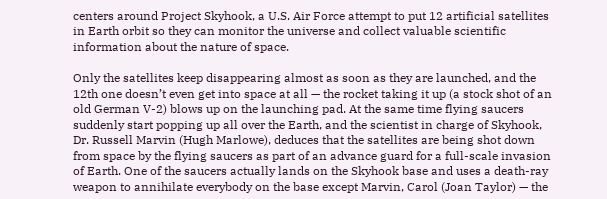centers around Project Skyhook, a U.S. Air Force attempt to put 12 artificial satellites in Earth orbit so they can monitor the universe and collect valuable scientific information about the nature of space.

Only the satellites keep disappearing almost as soon as they are launched, and the 12th one doesn’t even get into space at all — the rocket taking it up (a stock shot of an old German V-2) blows up on the launching pad. At the same time flying saucers suddenly start popping up all over the Earth, and the scientist in charge of Skyhook, Dr. Russell Marvin (Hugh Marlowe), deduces that the satellites are being shot down from space by the flying saucers as part of an advance guard for a full-scale invasion of Earth. One of the saucers actually lands on the Skyhook base and uses a death-ray weapon to annihilate everybody on the base except Marvin, Carol (Joan Taylor) — the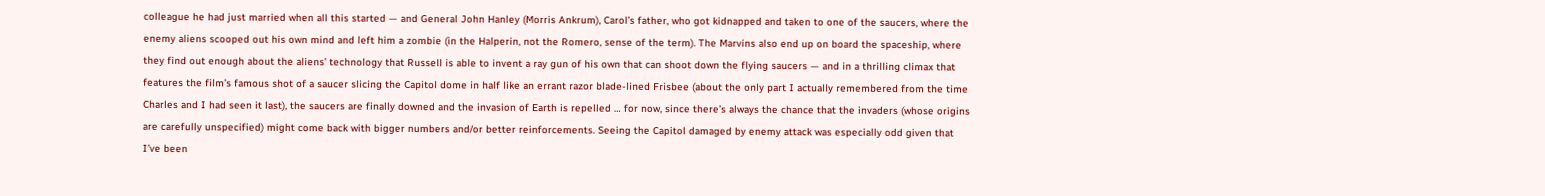colleague he had just married when all this started — and General John Hanley (Morris Ankrum), Carol’s father, who got kidnapped and taken to one of the saucers, where the enemy aliens scooped out his own mind and left him a zombie (in the Halperin, not the Romero, sense of the term). The Marvins also end up on board the spaceship, where they find out enough about the aliens’ technology that Russell is able to invent a ray gun of his own that can shoot down the flying saucers — and in a thrilling climax that features the film’s famous shot of a saucer slicing the Capitol dome in half like an errant razor blade-lined Frisbee (about the only part I actually remembered from the time Charles and I had seen it last), the saucers are finally downed and the invasion of Earth is repelled … for now, since there’s always the chance that the invaders (whose origins are carefully unspecified) might come back with bigger numbers and/or better reinforcements. Seeing the Capitol damaged by enemy attack was especially odd given that I’ve been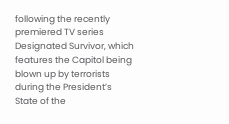following the recently premiered TV series Designated Survivor, which features the Capitol being blown up by terrorists during the President’s State of the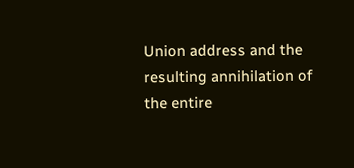Union address and the resulting annihilation of the entire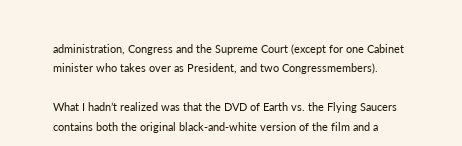administration, Congress and the Supreme Court (except for one Cabinet minister who takes over as President, and two Congressmembers).

What I hadn’t realized was that the DVD of Earth vs. the Flying Saucers contains both the original black-and-white version of the film and a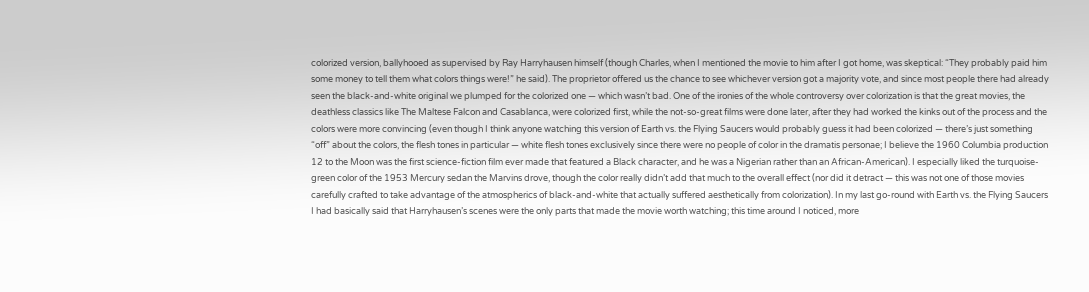colorized version, ballyhooed as supervised by Ray Harryhausen himself (though Charles, when I mentioned the movie to him after I got home, was skeptical: “They probably paid him some money to tell them what colors things were!” he said). The proprietor offered us the chance to see whichever version got a majority vote, and since most people there had already seen the black-and-white original we plumped for the colorized one — which wasn’t bad. One of the ironies of the whole controversy over colorization is that the great movies, the deathless classics like The Maltese Falcon and Casablanca, were colorized first, while the not-so-great films were done later, after they had worked the kinks out of the process and the colors were more convincing (even though I think anyone watching this version of Earth vs. the Flying Saucers would probably guess it had been colorized — there’s just something “off” about the colors, the flesh tones in particular — white flesh tones exclusively since there were no people of color in the dramatis personae; I believe the 1960 Columbia production 12 to the Moon was the first science-fiction film ever made that featured a Black character, and he was a Nigerian rather than an African-American). I especially liked the turquoise-green color of the 1953 Mercury sedan the Marvins drove, though the color really didn’t add that much to the overall effect (nor did it detract — this was not one of those movies carefully crafted to take advantage of the atmospherics of black-and-white that actually suffered aesthetically from colorization). In my last go-round with Earth vs. the Flying Saucers I had basically said that Harryhausen’s scenes were the only parts that made the movie worth watching; this time around I noticed, more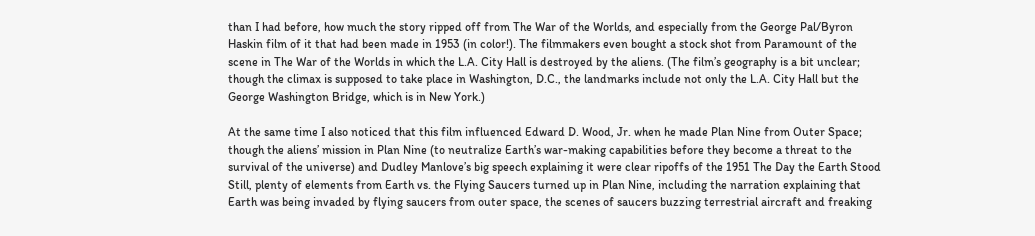than I had before, how much the story ripped off from The War of the Worlds, and especially from the George Pal/Byron Haskin film of it that had been made in 1953 (in color!). The filmmakers even bought a stock shot from Paramount of the scene in The War of the Worlds in which the L.A. City Hall is destroyed by the aliens. (The film’s geography is a bit unclear; though the climax is supposed to take place in Washington, D.C., the landmarks include not only the L.A. City Hall but the George Washington Bridge, which is in New York.)

At the same time I also noticed that this film influenced Edward D. Wood, Jr. when he made Plan Nine from Outer Space; though the aliens’ mission in Plan Nine (to neutralize Earth’s war-making capabilities before they become a threat to the survival of the universe) and Dudley Manlove’s big speech explaining it were clear ripoffs of the 1951 The Day the Earth Stood Still, plenty of elements from Earth vs. the Flying Saucers turned up in Plan Nine, including the narration explaining that Earth was being invaded by flying saucers from outer space, the scenes of saucers buzzing terrestrial aircraft and freaking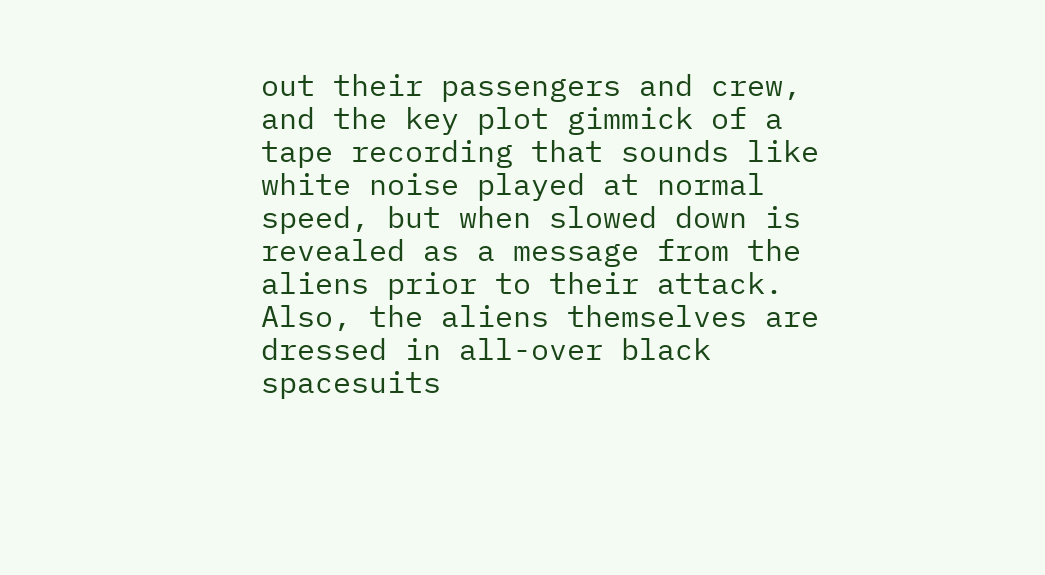out their passengers and crew, and the key plot gimmick of a tape recording that sounds like white noise played at normal speed, but when slowed down is revealed as a message from the aliens prior to their attack. Also, the aliens themselves are dressed in all-over black spacesuits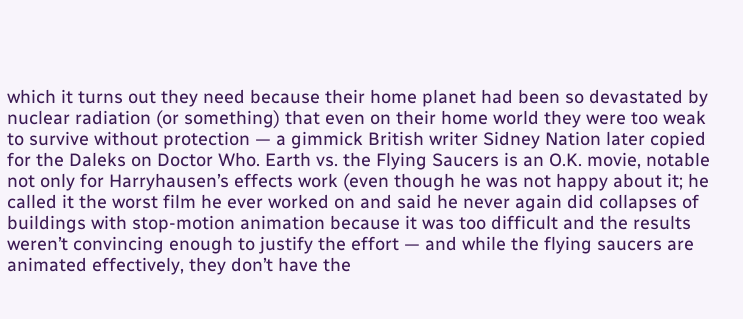which it turns out they need because their home planet had been so devastated by nuclear radiation (or something) that even on their home world they were too weak to survive without protection — a gimmick British writer Sidney Nation later copied for the Daleks on Doctor Who. Earth vs. the Flying Saucers is an O.K. movie, notable not only for Harryhausen’s effects work (even though he was not happy about it; he called it the worst film he ever worked on and said he never again did collapses of buildings with stop-motion animation because it was too difficult and the results weren’t convincing enough to justify the effort — and while the flying saucers are animated effectively, they don’t have the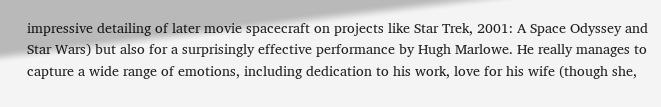impressive detailing of later movie spacecraft on projects like Star Trek, 2001: A Space Odyssey and Star Wars) but also for a surprisingly effective performance by Hugh Marlowe. He really manages to capture a wide range of emotions, including dedication to his work, love for his wife (though she,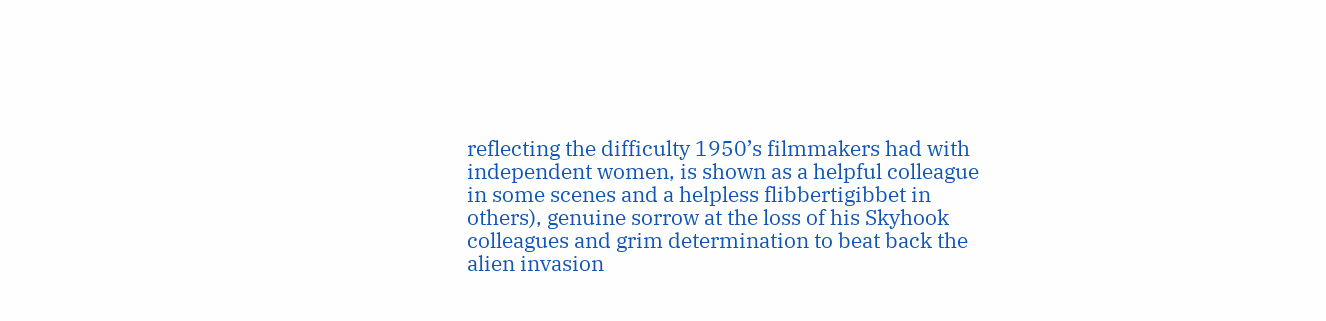reflecting the difficulty 1950’s filmmakers had with independent women, is shown as a helpful colleague in some scenes and a helpless flibbertigibbet in others), genuine sorrow at the loss of his Skyhook colleagues and grim determination to beat back the alien invasion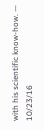with his scientific know-how. — 10/23/16